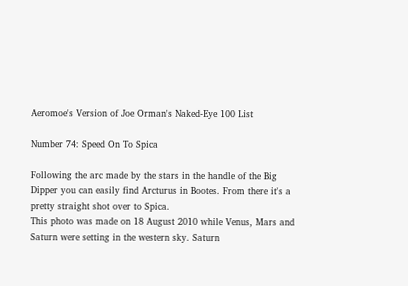Aeromoe's Version of Joe Orman's Naked-Eye 100 List

Number 74: Speed On To Spica

Following the arc made by the stars in the handle of the Big Dipper you can easily find Arcturus in Bootes. From there it's a pretty straight shot over to Spica.
This photo was made on 18 August 2010 while Venus, Mars and Saturn were setting in the western sky. Saturn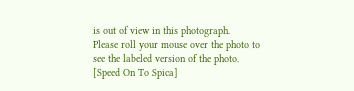is out of view in this photograph.
Please roll your mouse over the photo to see the labeled version of the photo.
[Speed On To Spica]